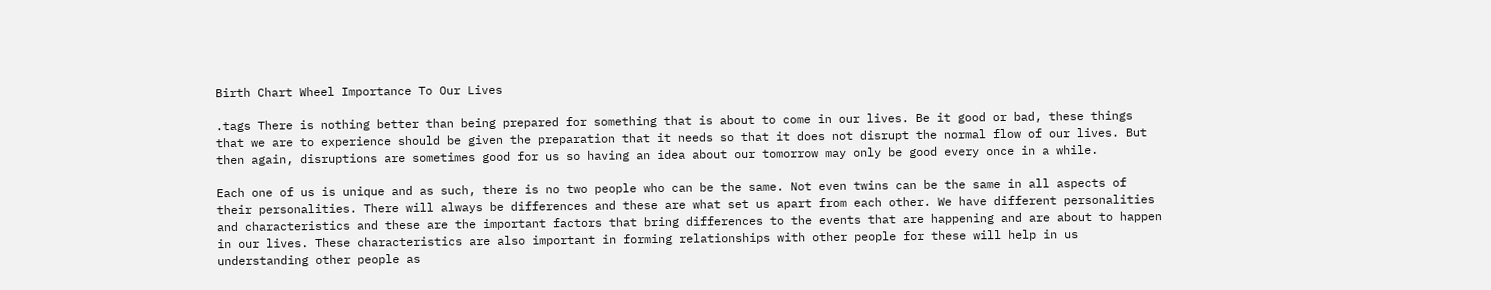Birth Chart Wheel Importance To Our Lives

.tags There is nothing better than being prepared for something that is about to come in our lives. Be it good or bad, these things that we are to experience should be given the preparation that it needs so that it does not disrupt the normal flow of our lives. But then again, disruptions are sometimes good for us so having an idea about our tomorrow may only be good every once in a while.

Each one of us is unique and as such, there is no two people who can be the same. Not even twins can be the same in all aspects of their personalities. There will always be differences and these are what set us apart from each other. We have different personalities and characteristics and these are the important factors that bring differences to the events that are happening and are about to happen in our lives. These characteristics are also important in forming relationships with other people for these will help in us understanding other people as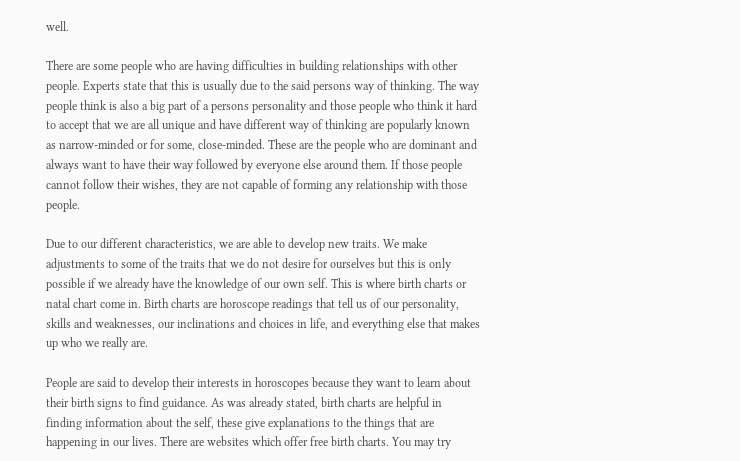well.

There are some people who are having difficulties in building relationships with other people. Experts state that this is usually due to the said persons way of thinking. The way people think is also a big part of a persons personality and those people who think it hard to accept that we are all unique and have different way of thinking are popularly known as narrow-minded or for some, close-minded. These are the people who are dominant and always want to have their way followed by everyone else around them. If those people cannot follow their wishes, they are not capable of forming any relationship with those people.

Due to our different characteristics, we are able to develop new traits. We make adjustments to some of the traits that we do not desire for ourselves but this is only possible if we already have the knowledge of our own self. This is where birth charts or natal chart come in. Birth charts are horoscope readings that tell us of our personality, skills and weaknesses, our inclinations and choices in life, and everything else that makes up who we really are.

People are said to develop their interests in horoscopes because they want to learn about their birth signs to find guidance. As was already stated, birth charts are helpful in finding information about the self, these give explanations to the things that are happening in our lives. There are websites which offer free birth charts. You may try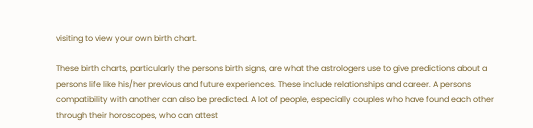visiting to view your own birth chart.

These birth charts, particularly the persons birth signs, are what the astrologers use to give predictions about a persons life like his/her previous and future experiences. These include relationships and career. A persons compatibility with another can also be predicted. A lot of people, especially couples who have found each other through their horoscopes, who can attest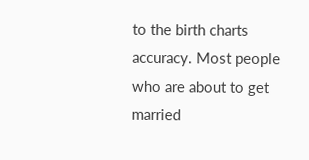to the birth charts accuracy. Most people who are about to get married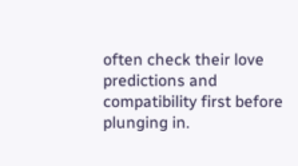often check their love predictions and compatibility first before plunging in.